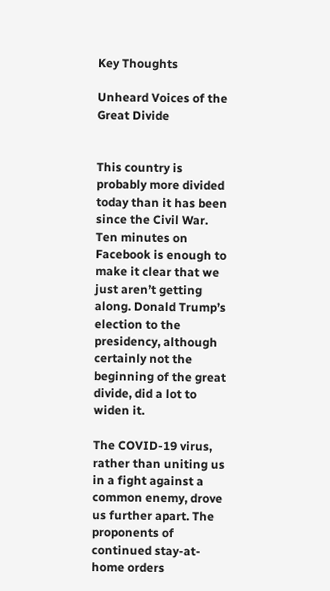Key Thoughts

Unheard Voices of the Great Divide


This country is probably more divided today than it has been since the Civil War. Ten minutes on Facebook is enough to make it clear that we just aren’t getting along. Donald Trump’s election to the presidency, although certainly not the beginning of the great divide, did a lot to widen it.

The COVID-19 virus, rather than uniting us in a fight against a common enemy, drove us further apart. The proponents of continued stay-at-home orders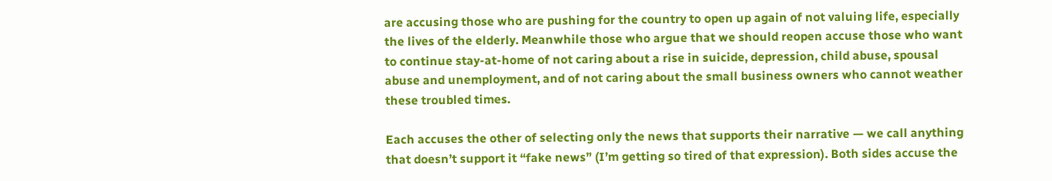are accusing those who are pushing for the country to open up again of not valuing life, especially the lives of the elderly. Meanwhile those who argue that we should reopen accuse those who want to continue stay-at-home of not caring about a rise in suicide, depression, child abuse, spousal abuse and unemployment, and of not caring about the small business owners who cannot weather these troubled times.

Each accuses the other of selecting only the news that supports their narrative — we call anything that doesn’t support it “fake news” (I’m getting so tired of that expression). Both sides accuse the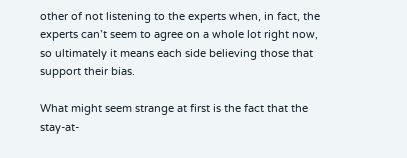other of not listening to the experts when, in fact, the experts can’t seem to agree on a whole lot right now, so ultimately it means each side believing those that support their bias.

What might seem strange at first is the fact that the stay-at-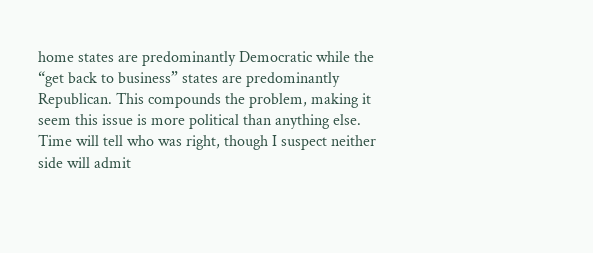home states are predominantly Democratic while the “get back to business” states are predominantly Republican. This compounds the problem, making it seem this issue is more political than anything else. Time will tell who was right, though I suspect neither side will admit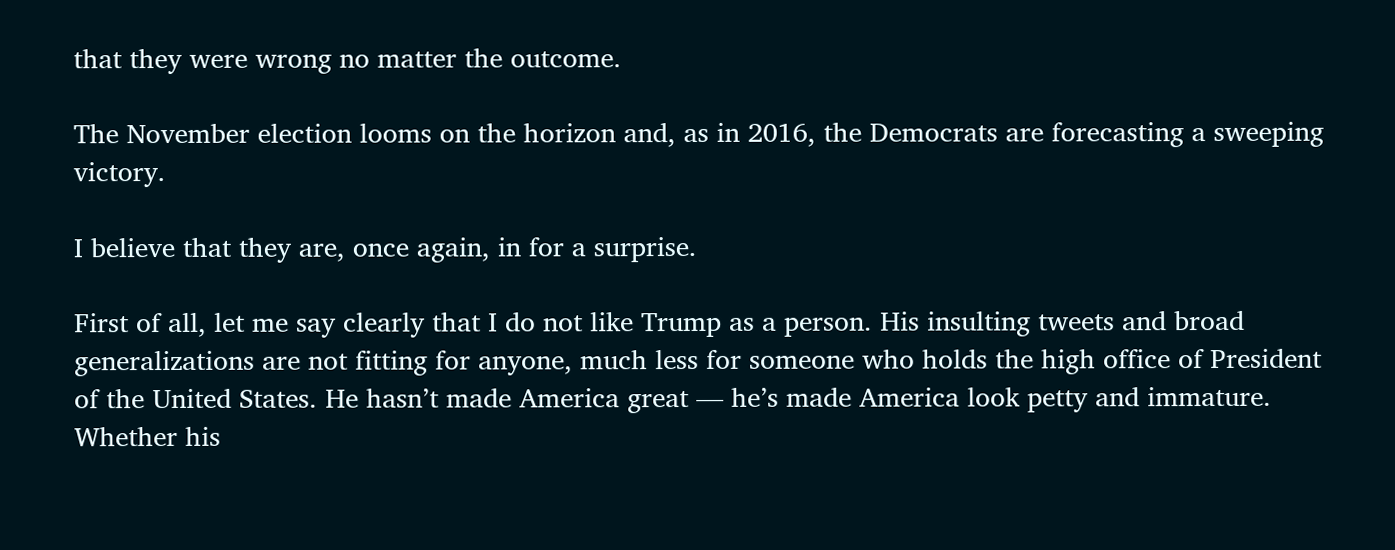that they were wrong no matter the outcome.

The November election looms on the horizon and, as in 2016, the Democrats are forecasting a sweeping victory.

I believe that they are, once again, in for a surprise.

First of all, let me say clearly that I do not like Trump as a person. His insulting tweets and broad generalizations are not fitting for anyone, much less for someone who holds the high office of President of the United States. He hasn’t made America great — he’s made America look petty and immature. Whether his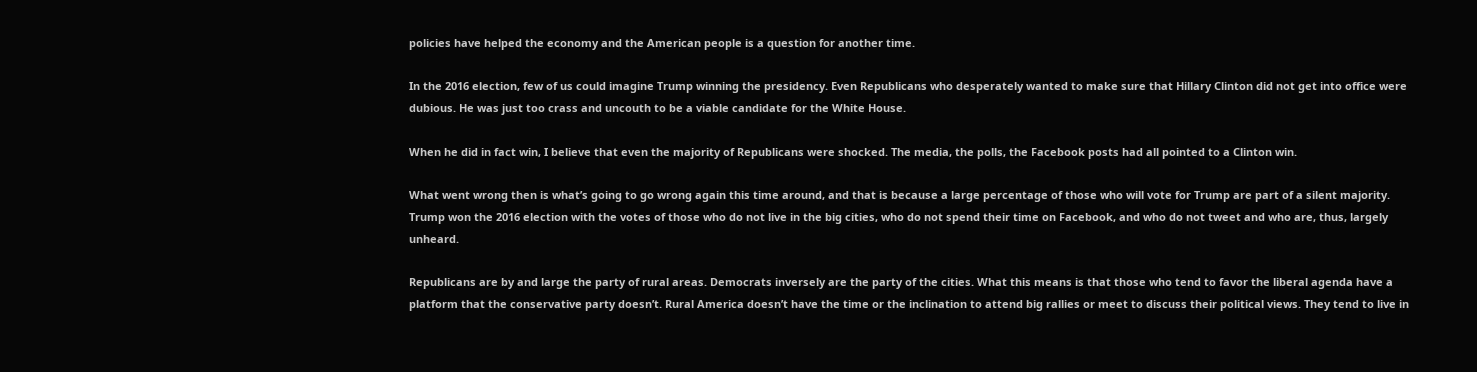policies have helped the economy and the American people is a question for another time.

In the 2016 election, few of us could imagine Trump winning the presidency. Even Republicans who desperately wanted to make sure that Hillary Clinton did not get into office were dubious. He was just too crass and uncouth to be a viable candidate for the White House.

When he did in fact win, I believe that even the majority of Republicans were shocked. The media, the polls, the Facebook posts had all pointed to a Clinton win.

What went wrong then is what’s going to go wrong again this time around, and that is because a large percentage of those who will vote for Trump are part of a silent majority. Trump won the 2016 election with the votes of those who do not live in the big cities, who do not spend their time on Facebook, and who do not tweet and who are, thus, largely unheard.

Republicans are by and large the party of rural areas. Democrats inversely are the party of the cities. What this means is that those who tend to favor the liberal agenda have a platform that the conservative party doesn’t. Rural America doesn’t have the time or the inclination to attend big rallies or meet to discuss their political views. They tend to live in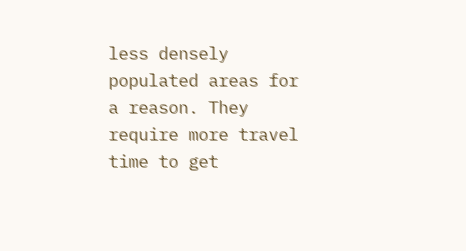less densely populated areas for a reason. They require more travel time to get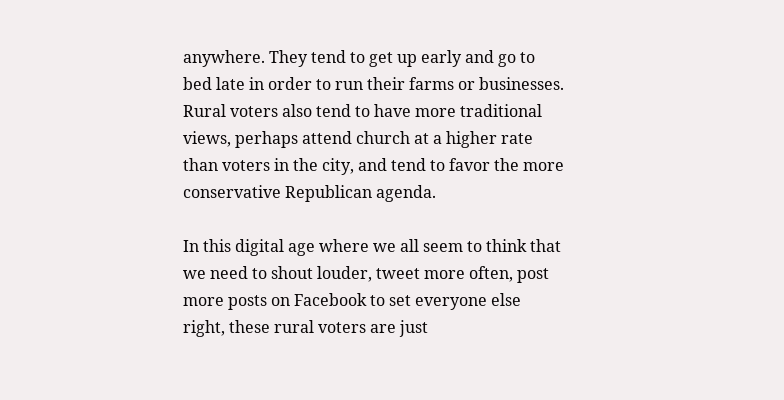anywhere. They tend to get up early and go to bed late in order to run their farms or businesses. Rural voters also tend to have more traditional views, perhaps attend church at a higher rate than voters in the city, and tend to favor the more conservative Republican agenda.

In this digital age where we all seem to think that we need to shout louder, tweet more often, post more posts on Facebook to set everyone else right, these rural voters are just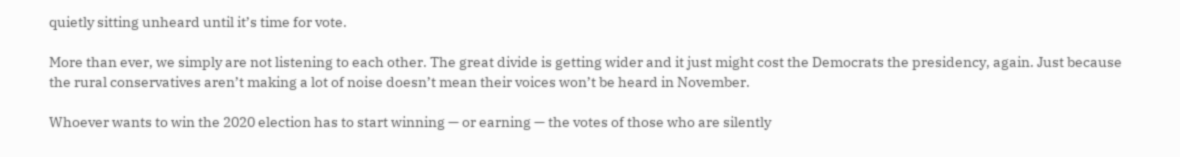quietly sitting unheard until it’s time for vote.

More than ever, we simply are not listening to each other. The great divide is getting wider and it just might cost the Democrats the presidency, again. Just because the rural conservatives aren’t making a lot of noise doesn’t mean their voices won’t be heard in November.

Whoever wants to win the 2020 election has to start winning — or earning — the votes of those who are silently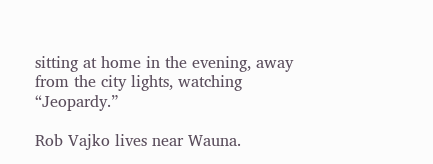sitting at home in the evening, away from the city lights, watching “Jeopardy.”

Rob Vajko lives near Wauna.